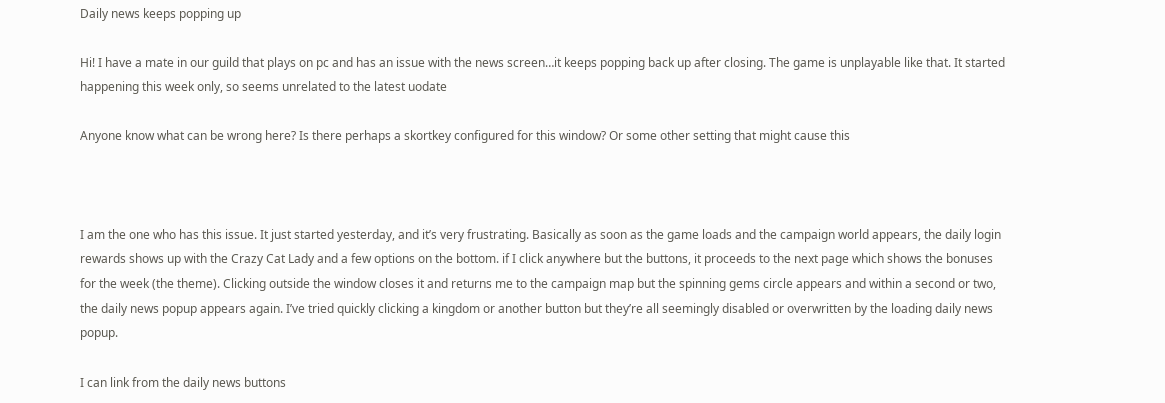Daily news keeps popping up

Hi! I have a mate in our guild that plays on pc and has an issue with the news screen…it keeps popping back up after closing. The game is unplayable like that. It started happening this week only, so seems unrelated to the latest uodate

Anyone know what can be wrong here? Is there perhaps a skortkey configured for this window? Or some other setting that might cause this



I am the one who has this issue. It just started yesterday, and it’s very frustrating. Basically as soon as the game loads and the campaign world appears, the daily login rewards shows up with the Crazy Cat Lady and a few options on the bottom. if I click anywhere but the buttons, it proceeds to the next page which shows the bonuses for the week (the theme). Clicking outside the window closes it and returns me to the campaign map but the spinning gems circle appears and within a second or two, the daily news popup appears again. I’ve tried quickly clicking a kingdom or another button but they’re all seemingly disabled or overwritten by the loading daily news popup.

I can link from the daily news buttons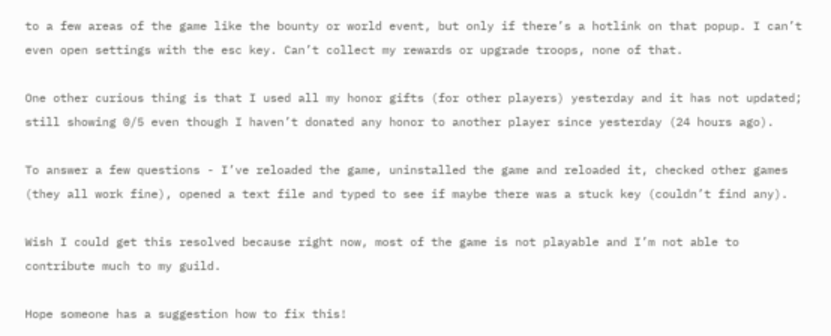to a few areas of the game like the bounty or world event, but only if there’s a hotlink on that popup. I can’t even open settings with the esc key. Can’t collect my rewards or upgrade troops, none of that.

One other curious thing is that I used all my honor gifts (for other players) yesterday and it has not updated; still showing 0/5 even though I haven’t donated any honor to another player since yesterday (24 hours ago).

To answer a few questions - I’ve reloaded the game, uninstalled the game and reloaded it, checked other games (they all work fine), opened a text file and typed to see if maybe there was a stuck key (couldn’t find any).

Wish I could get this resolved because right now, most of the game is not playable and I’m not able to contribute much to my guild.

Hope someone has a suggestion how to fix this!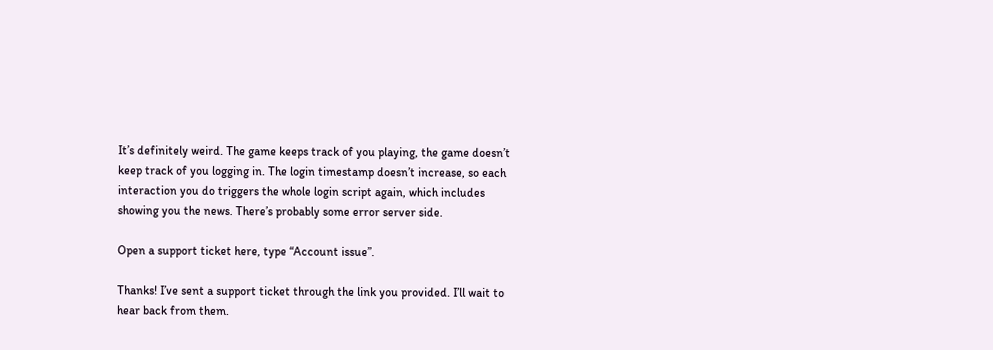It’s definitely weird. The game keeps track of you playing, the game doesn’t keep track of you logging in. The login timestamp doesn’t increase, so each interaction you do triggers the whole login script again, which includes showing you the news. There’s probably some error server side.

Open a support ticket here, type “Account issue”.

Thanks! I’ve sent a support ticket through the link you provided. I’ll wait to hear back from them.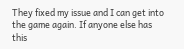They fixed my issue and I can get into the game again. If anyone else has this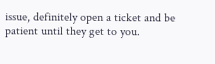issue, definitely open a ticket and be patient until they get to you.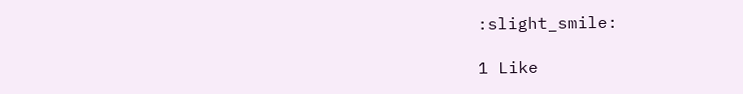:slight_smile:

1 Like